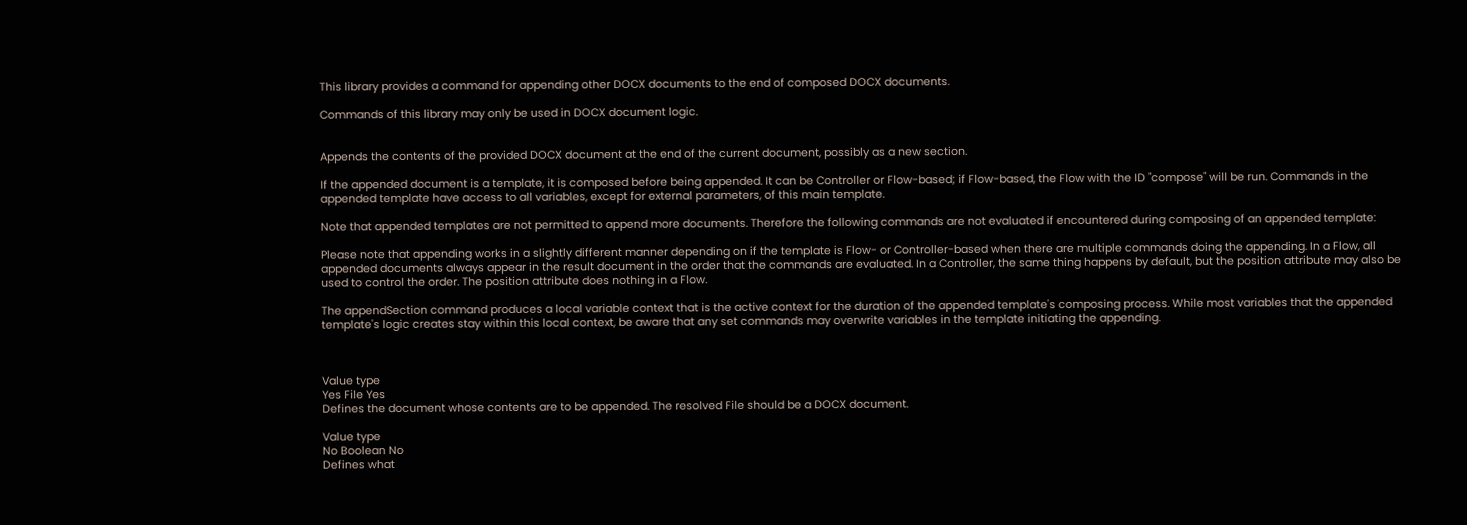This library provides a command for appending other DOCX documents to the end of composed DOCX documents.

Commands of this library may only be used in DOCX document logic.


Appends the contents of the provided DOCX document at the end of the current document, possibly as a new section.

If the appended document is a template, it is composed before being appended. It can be Controller or Flow-based; if Flow-based, the Flow with the ID "compose" will be run. Commands in the appended template have access to all variables, except for external parameters, of this main template.

Note that appended templates are not permitted to append more documents. Therefore the following commands are not evaluated if encountered during composing of an appended template:

Please note that appending works in a slightly different manner depending on if the template is Flow- or Controller-based when there are multiple commands doing the appending. In a Flow, all appended documents always appear in the result document in the order that the commands are evaluated. In a Controller, the same thing happens by default, but the position attribute may also be used to control the order. The position attribute does nothing in a Flow.

The appendSection command produces a local variable context that is the active context for the duration of the appended template's composing process. While most variables that the appended template's logic creates stay within this local context, be aware that any set commands may overwrite variables in the template initiating the appending.



Value type
Yes File Yes
Defines the document whose contents are to be appended. The resolved File should be a DOCX document.

Value type
No Boolean No
Defines what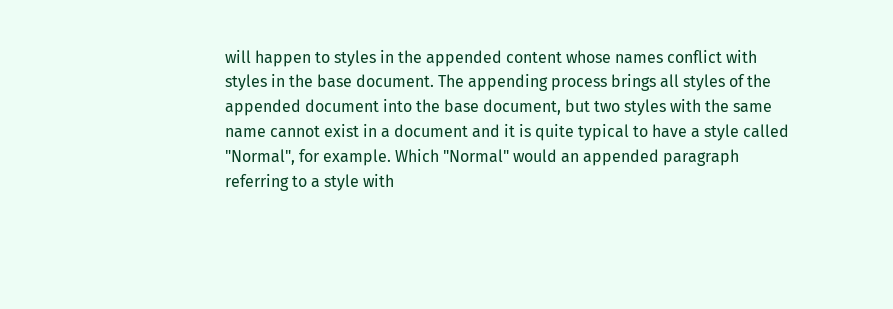will happen to styles in the appended content whose names conflict with styles in the base document. The appending process brings all styles of the appended document into the base document, but two styles with the same name cannot exist in a document and it is quite typical to have a style called "Normal", for example. Which "Normal" would an appended paragraph referring to a style with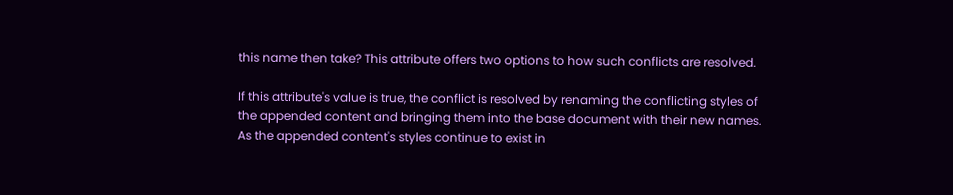this name then take? This attribute offers two options to how such conflicts are resolved.

If this attribute's value is true, the conflict is resolved by renaming the conflicting styles of the appended content and bringing them into the base document with their new names. As the appended content's styles continue to exist in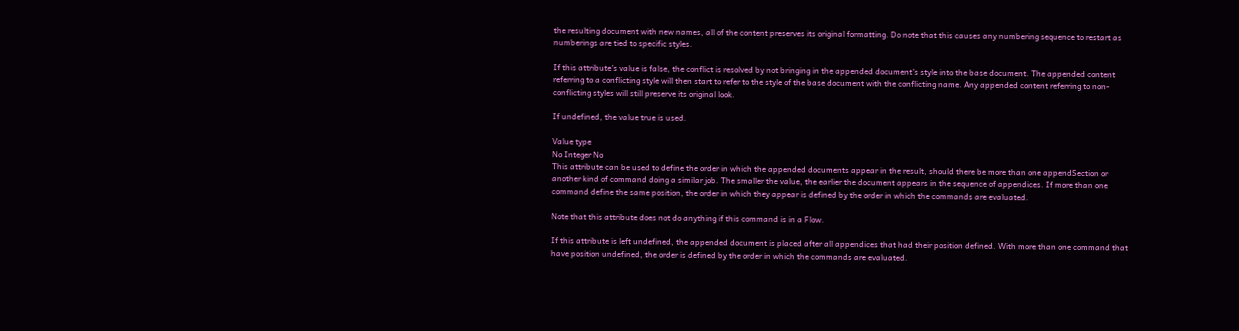the resulting document with new names, all of the content preserves its original formatting. Do note that this causes any numbering sequence to restart as numberings are tied to specific styles.

If this attribute's value is false, the conflict is resolved by not bringing in the appended document's style into the base document. The appended content referring to a conflicting style will then start to refer to the style of the base document with the conflicting name. Any appended content referring to non-conflicting styles will still preserve its original look.

If undefined, the value true is used.

Value type
No Integer No
This attribute can be used to define the order in which the appended documents appear in the result, should there be more than one appendSection or another kind of command doing a similar job. The smaller the value, the earlier the document appears in the sequence of appendices. If more than one command define the same position, the order in which they appear is defined by the order in which the commands are evaluated.

Note that this attribute does not do anything if this command is in a Flow.

If this attribute is left undefined, the appended document is placed after all appendices that had their position defined. With more than one command that have position undefined, the order is defined by the order in which the commands are evaluated.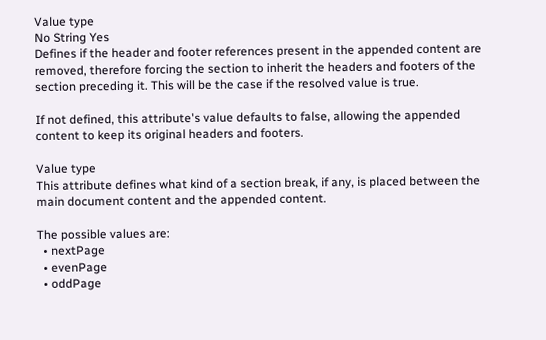Value type
No String Yes
Defines if the header and footer references present in the appended content are removed, therefore forcing the section to inherit the headers and footers of the section preceding it. This will be the case if the resolved value is true.

If not defined, this attribute's value defaults to false, allowing the appended content to keep its original headers and footers.

Value type
This attribute defines what kind of a section break, if any, is placed between the main document content and the appended content.

The possible values are:
  • nextPage
  • evenPage
  • oddPage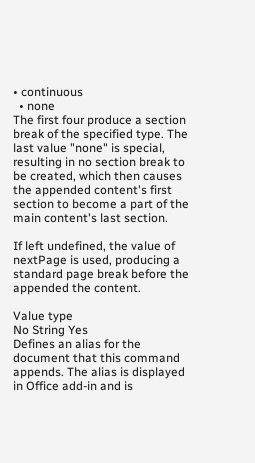• continuous
  • none
The first four produce a section break of the specified type. The last value "none" is special, resulting in no section break to be created, which then causes the appended content's first section to become a part of the main content's last section.

If left undefined, the value of nextPage is used, producing a standard page break before the appended the content.

Value type
No String Yes
Defines an alias for the document that this command appends. The alias is displayed in Office add-in and is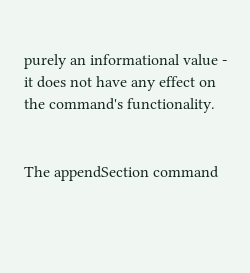purely an informational value - it does not have any effect on the command's functionality.


The appendSection command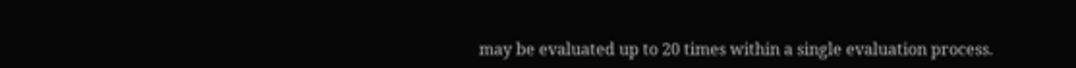may be evaluated up to 20 times within a single evaluation process.